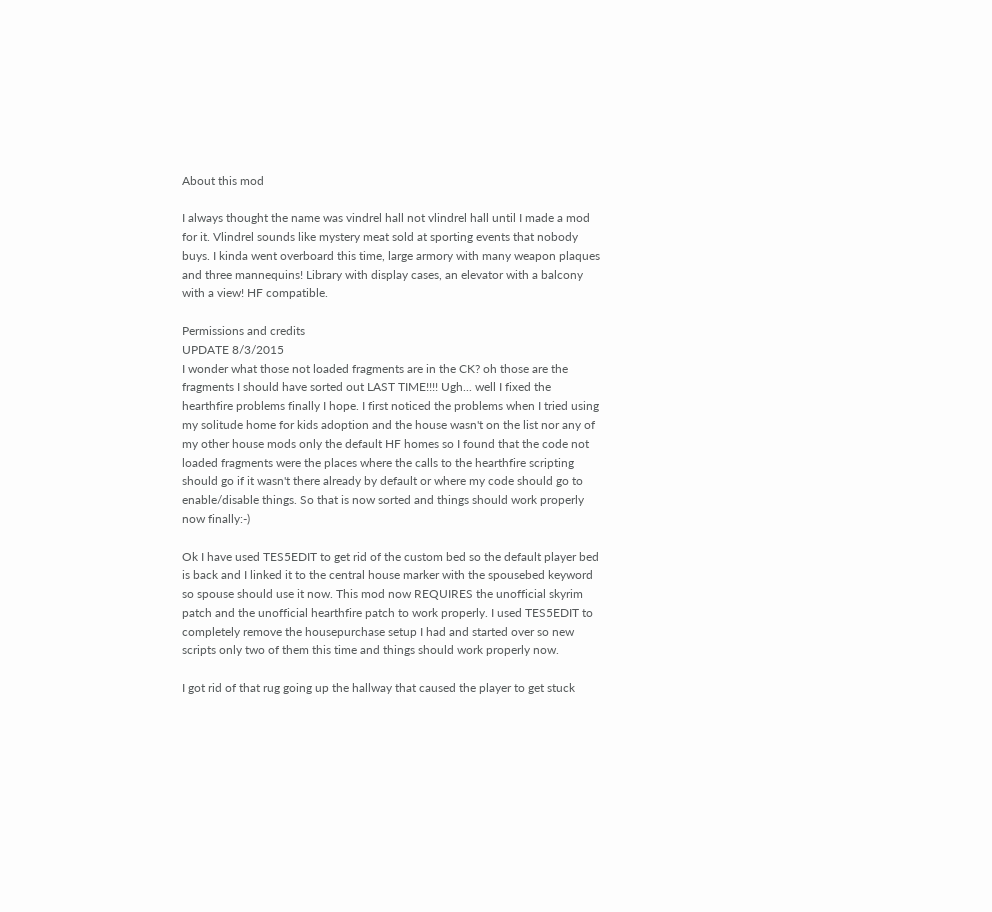About this mod

I always thought the name was vindrel hall not vlindrel hall until I made a mod for it. Vlindrel sounds like mystery meat sold at sporting events that nobody buys. I kinda went overboard this time, large armory with many weapon plaques and three mannequins! Library with display cases, an elevator with a balcony with a view! HF compatible.

Permissions and credits
UPDATE 8/3/2015
I wonder what those not loaded fragments are in the CK? oh those are the fragments I should have sorted out LAST TIME!!!! Ugh... well I fixed the hearthfire problems finally I hope. I first noticed the problems when I tried using my solitude home for kids adoption and the house wasn't on the list nor any of my other house mods only the default HF homes so I found that the code not loaded fragments were the places where the calls to the hearthfire scripting should go if it wasn't there already by default or where my code should go to enable/disable things. So that is now sorted and things should work properly now finally:-)

Ok I have used TES5EDIT to get rid of the custom bed so the default player bed is back and I linked it to the central house marker with the spousebed keyword so spouse should use it now. This mod now REQUIRES the unofficial skyrim patch and the unofficial hearthfire patch to work properly. I used TES5EDIT to completely remove the housepurchase setup I had and started over so new scripts only two of them this time and things should work properly now.

I got rid of that rug going up the hallway that caused the player to get stuck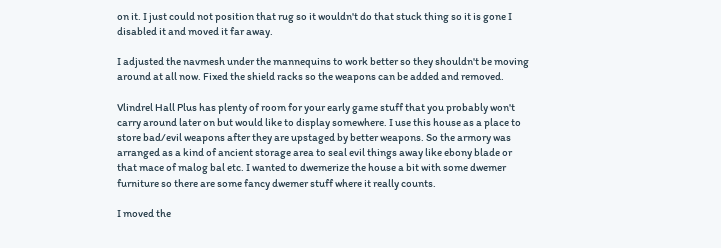on it. I just could not position that rug so it wouldn't do that stuck thing so it is gone I disabled it and moved it far away.

I adjusted the navmesh under the mannequins to work better so they shouldn't be moving around at all now. Fixed the shield racks so the weapons can be added and removed.

Vlindrel Hall Plus has plenty of room for your early game stuff that you probably won't carry around later on but would like to display somewhere. I use this house as a place to store bad/evil weapons after they are upstaged by better weapons. So the armory was arranged as a kind of ancient storage area to seal evil things away like ebony blade or that mace of malog bal etc. I wanted to dwemerize the house a bit with some dwemer furniture so there are some fancy dwemer stuff where it really counts.

I moved the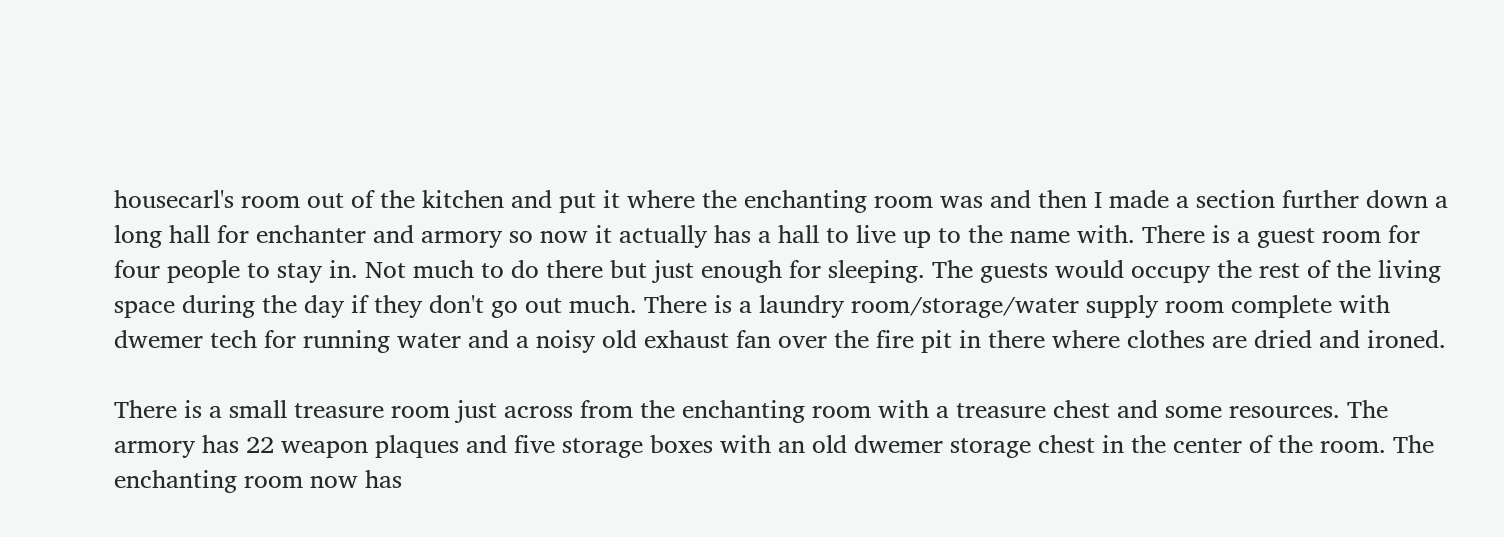housecarl's room out of the kitchen and put it where the enchanting room was and then I made a section further down a long hall for enchanter and armory so now it actually has a hall to live up to the name with. There is a guest room for four people to stay in. Not much to do there but just enough for sleeping. The guests would occupy the rest of the living space during the day if they don't go out much. There is a laundry room/storage/water supply room complete with dwemer tech for running water and a noisy old exhaust fan over the fire pit in there where clothes are dried and ironed.

There is a small treasure room just across from the enchanting room with a treasure chest and some resources. The armory has 22 weapon plaques and five storage boxes with an old dwemer storage chest in the center of the room. The enchanting room now has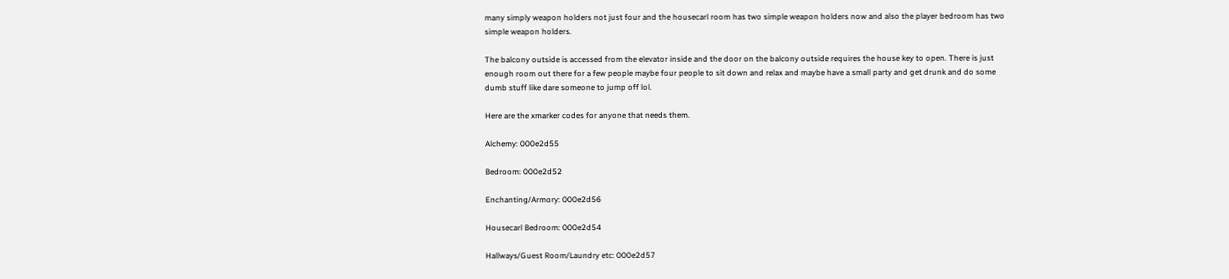many simply weapon holders not just four and the housecarl room has two simple weapon holders now and also the player bedroom has two simple weapon holders.

The balcony outside is accessed from the elevator inside and the door on the balcony outside requires the house key to open. There is just enough room out there for a few people maybe four people to sit down and relax and maybe have a small party and get drunk and do some dumb stuff like dare someone to jump off lol.

Here are the xmarker codes for anyone that needs them.

Alchemy: 000e2d55

Bedroom: 000e2d52

Enchanting/Armory: 000e2d56

Housecarl Bedroom: 000e2d54

Hallways/Guest Room/Laundry etc: 000e2d57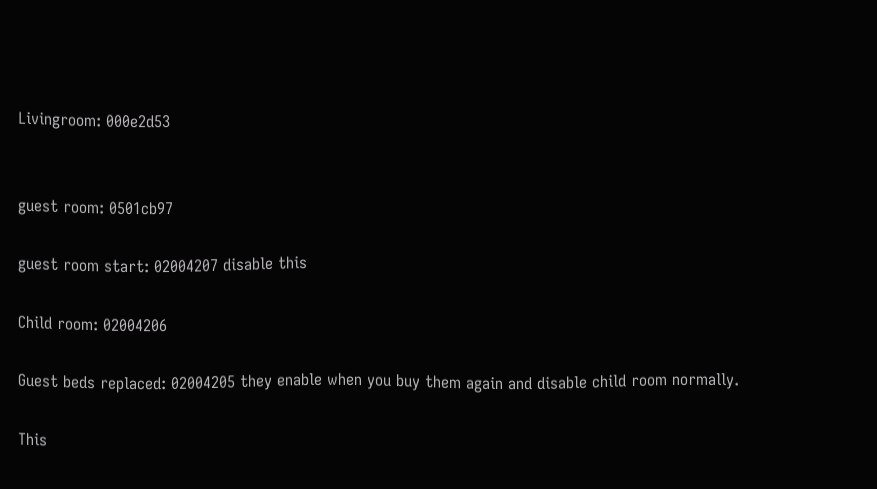Livingroom: 000e2d53


guest room: 0501cb97

guest room start: 02004207 disable this

Child room: 02004206

Guest beds replaced: 02004205 they enable when you buy them again and disable child room normally.

This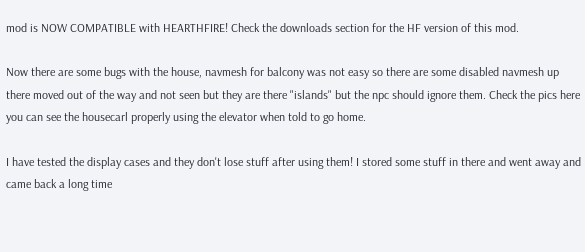mod is NOW COMPATIBLE with HEARTHFIRE! Check the downloads section for the HF version of this mod.

Now there are some bugs with the house, navmesh for balcony was not easy so there are some disabled navmesh up there moved out of the way and not seen but they are there "islands" but the npc should ignore them. Check the pics here you can see the housecarl properly using the elevator when told to go home.

I have tested the display cases and they don't lose stuff after using them! I stored some stuff in there and went away and came back a long time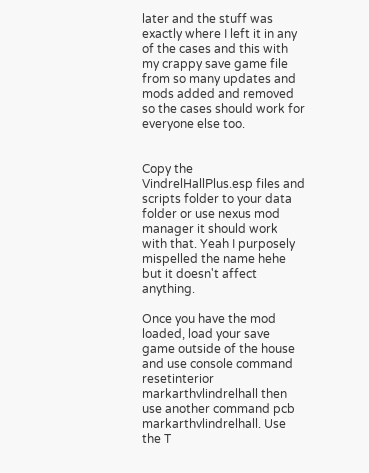later and the stuff was exactly where I left it in any of the cases and this with my crappy save game file from so many updates and mods added and removed so the cases should work for everyone else too.


Copy the VindrelHallPlus.esp files and scripts folder to your data folder or use nexus mod manager it should work with that. Yeah I purposely mispelled the name hehe but it doesn't affect anything.

Once you have the mod loaded, load your save game outside of the house and use console command resetinterior markarthvlindrelhall then use another command pcb markarthvlindrelhall. Use the T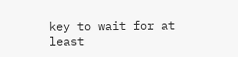key to wait for at least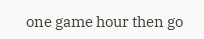one game hour then go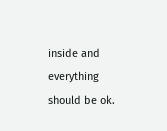inside and everything should be ok.